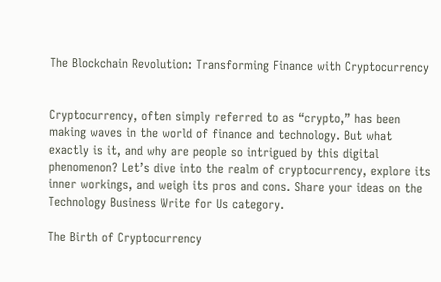The Blockchain Revolution: Transforming Finance with Cryptocurrency


Cryptocurrency, often simply referred to as “crypto,” has been making waves in the world of finance and technology. But what exactly is it, and why are people so intrigued by this digital phenomenon? Let’s dive into the realm of cryptocurrency, explore its inner workings, and weigh its pros and cons. Share your ideas on the Technology Business Write for Us category.

The Birth of Cryptocurrency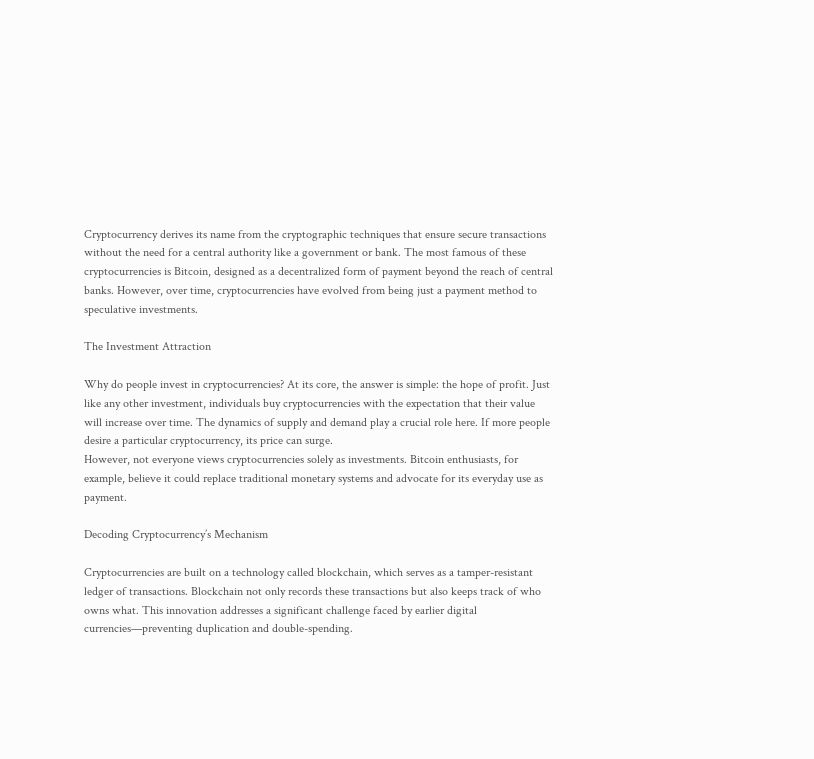Cryptocurrency derives its name from the cryptographic techniques that ensure secure transactions without the need for a central authority like a government or bank. The most famous of these cryptocurrencies is Bitcoin, designed as a decentralized form of payment beyond the reach of central banks. However, over time, cryptocurrencies have evolved from being just a payment method to speculative investments.

The Investment Attraction

Why do people invest in cryptocurrencies? At its core, the answer is simple: the hope of profit. Just like any other investment, individuals buy cryptocurrencies with the expectation that their value will increase over time. The dynamics of supply and demand play a crucial role here. If more people desire a particular cryptocurrency, its price can surge.
However, not everyone views cryptocurrencies solely as investments. Bitcoin enthusiasts, for example, believe it could replace traditional monetary systems and advocate for its everyday use as payment.

Decoding Cryptocurrency’s Mechanism

Cryptocurrencies are built on a technology called blockchain, which serves as a tamper-resistant ledger of transactions. Blockchain not only records these transactions but also keeps track of who owns what. This innovation addresses a significant challenge faced by earlier digital currencies—preventing duplication and double-spending.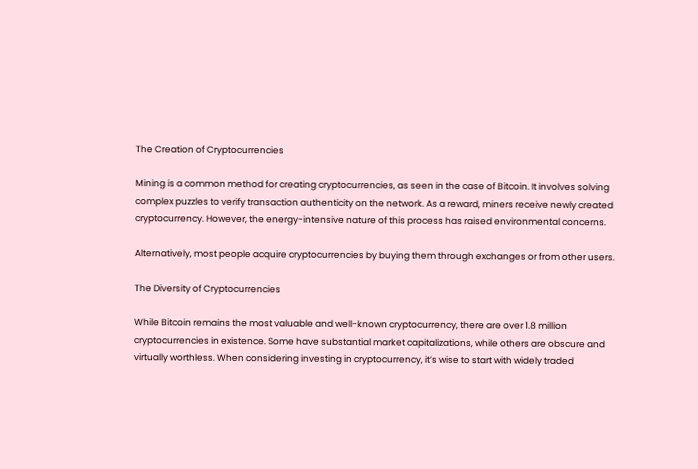The Creation of Cryptocurrencies

Mining is a common method for creating cryptocurrencies, as seen in the case of Bitcoin. It involves solving complex puzzles to verify transaction authenticity on the network. As a reward, miners receive newly created cryptocurrency. However, the energy-intensive nature of this process has raised environmental concerns.

Alternatively, most people acquire cryptocurrencies by buying them through exchanges or from other users.

The Diversity of Cryptocurrencies

While Bitcoin remains the most valuable and well-known cryptocurrency, there are over 1.8 million cryptocurrencies in existence. Some have substantial market capitalizations, while others are obscure and virtually worthless. When considering investing in cryptocurrency, it’s wise to start with widely traded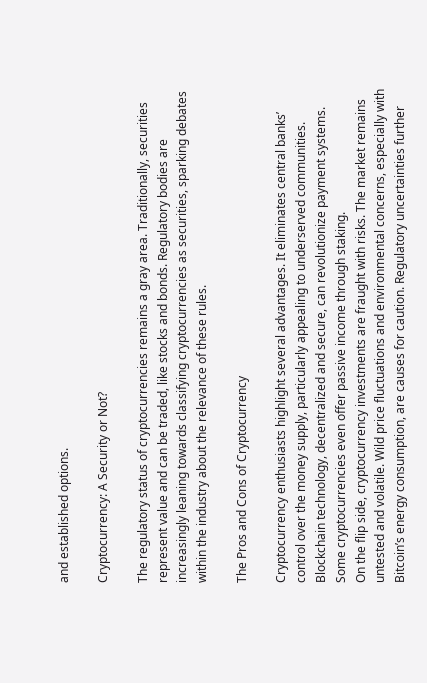and established options.

Cryptocurrency: A Security or Not?

The regulatory status of cryptocurrencies remains a gray area. Traditionally, securities represent value and can be traded, like stocks and bonds. Regulatory bodies are increasingly leaning towards classifying cryptocurrencies as securities, sparking debates within the industry about the relevance of these rules.

The Pros and Cons of Cryptocurrency

Cryptocurrency enthusiasts highlight several advantages. It eliminates central banks’ control over the money supply, particularly appealing to underserved communities. Blockchain technology, decentralized and secure, can revolutionize payment systems. Some cryptocurrencies even offer passive income through staking.
On the flip side, cryptocurrency investments are fraught with risks. The market remains untested and volatile. Wild price fluctuations and environmental concerns, especially with Bitcoin’s energy consumption, are causes for caution. Regulatory uncertainties further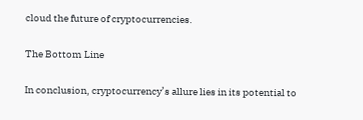cloud the future of cryptocurrencies.

The Bottom Line

In conclusion, cryptocurrency’s allure lies in its potential to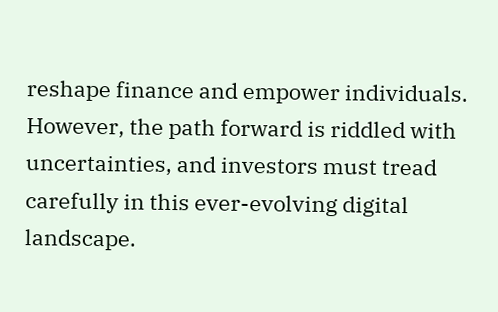reshape finance and empower individuals. However, the path forward is riddled with uncertainties, and investors must tread carefully in this ever-evolving digital landscape.